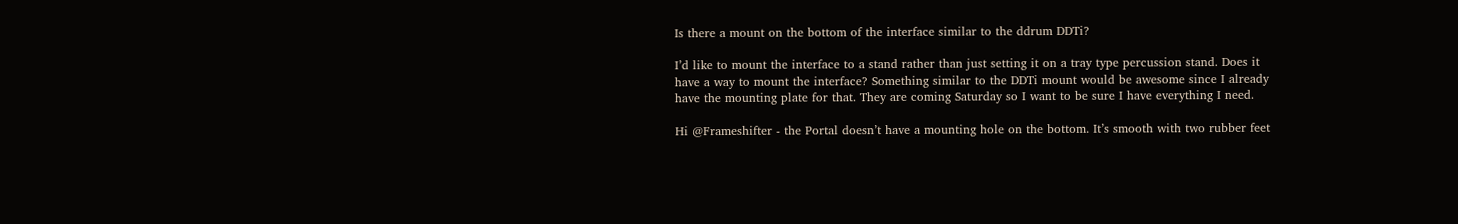Is there a mount on the bottom of the interface similar to the ddrum DDTi?

I’d like to mount the interface to a stand rather than just setting it on a tray type percussion stand. Does it have a way to mount the interface? Something similar to the DDTi mount would be awesome since I already have the mounting plate for that. They are coming Saturday so I want to be sure I have everything I need.

Hi @Frameshifter - the Portal doesn’t have a mounting hole on the bottom. It’s smooth with two rubber feet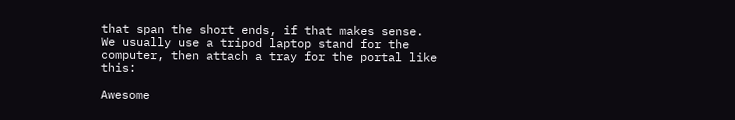that span the short ends, if that makes sense. We usually use a tripod laptop stand for the computer, then attach a tray for the portal like this:

Awesome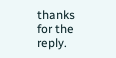thanks for the reply.